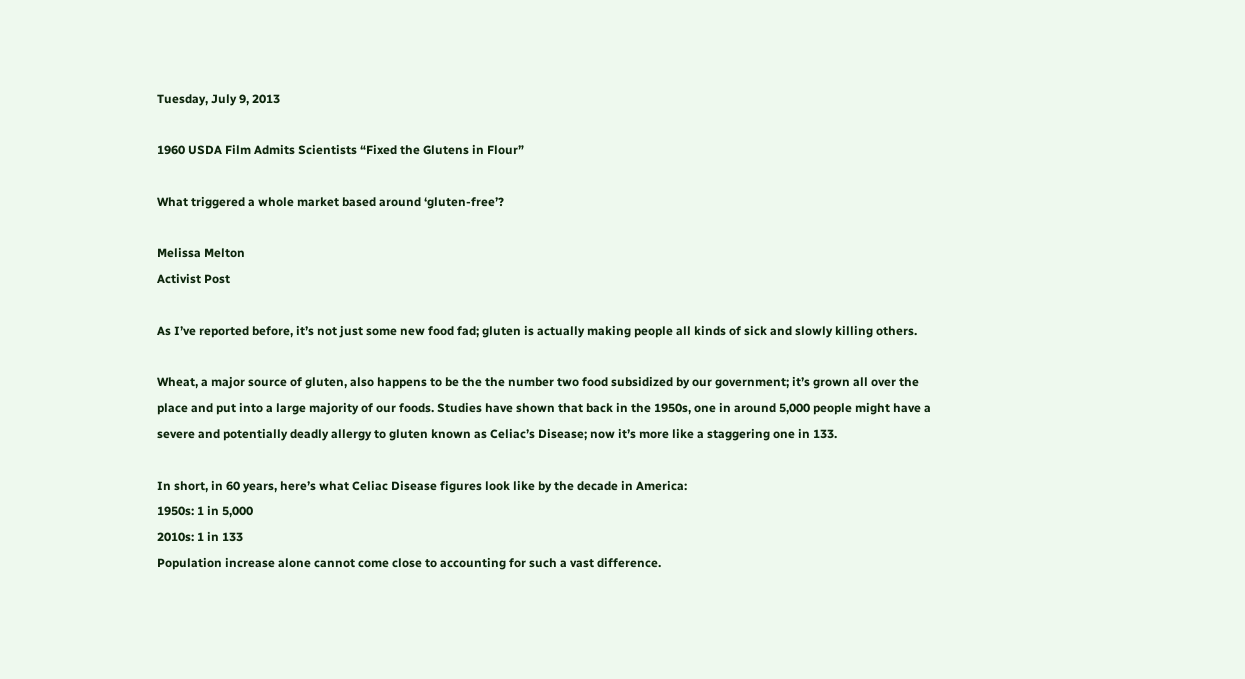Tuesday, July 9, 2013

1960 USDA Film Admits Scientists “Fixed the Glutens in Flour”

What triggered a whole market based around ‘gluten-free’?

Melissa Melton
Activist Post

As I’ve reported before, it’s not just some new food fad; gluten is actually making people all kinds of sick and slowly killing others.

Wheat, a major source of gluten, also happens to be the the number two food subsidized by our government; it’s grown all over the place and put into a large majority of our foods. Studies have shown that back in the 1950s, one in around 5,000 people might have a severe and potentially deadly allergy to gluten known as Celiac’s Disease; now it’s more like a staggering one in 133.

In short, in 60 years, here’s what Celiac Disease figures look like by the decade in America:
1950s: 1 in 5,000
2010s: 1 in 133
Population increase alone cannot come close to accounting for such a vast difference.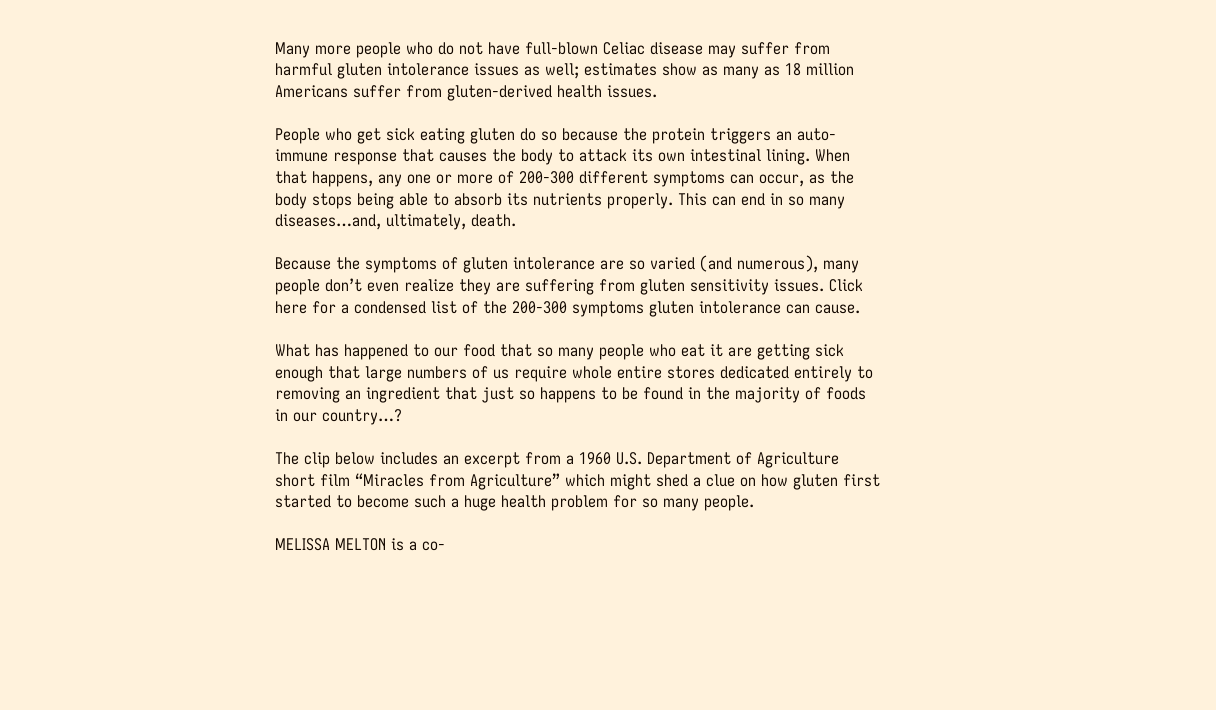Many more people who do not have full-blown Celiac disease may suffer from harmful gluten intolerance issues as well; estimates show as many as 18 million Americans suffer from gluten-derived health issues.

People who get sick eating gluten do so because the protein triggers an auto-immune response that causes the body to attack its own intestinal lining. When that happens, any one or more of 200-300 different symptoms can occur, as the body stops being able to absorb its nutrients properly. This can end in so many diseases…and, ultimately, death.

Because the symptoms of gluten intolerance are so varied (and numerous), many people don’t even realize they are suffering from gluten sensitivity issues. Click here for a condensed list of the 200-300 symptoms gluten intolerance can cause.

What has happened to our food that so many people who eat it are getting sick enough that large numbers of us require whole entire stores dedicated entirely to removing an ingredient that just so happens to be found in the majority of foods in our country…?

The clip below includes an excerpt from a 1960 U.S. Department of Agriculture short film “Miracles from Agriculture” which might shed a clue on how gluten first started to become such a huge health problem for so many people.

MELISSA MELTON is a co-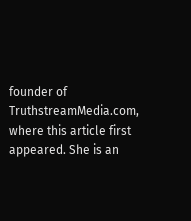founder of TruthstreamMedia.com, where this article first appeared. She is an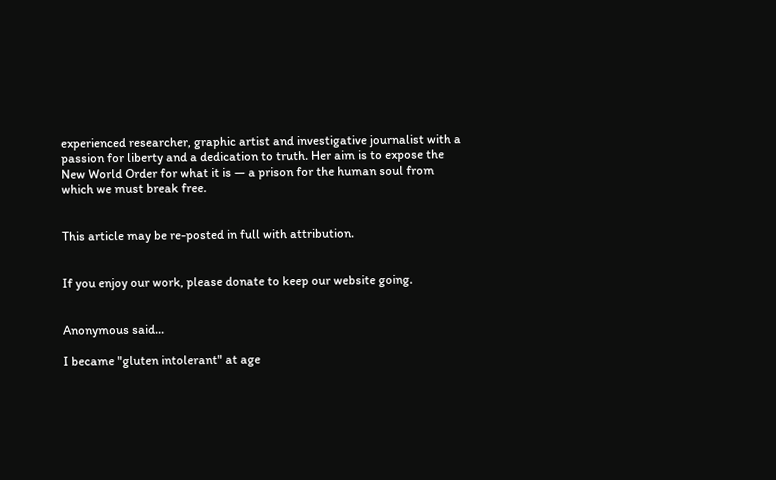experienced researcher, graphic artist and investigative journalist with a passion for liberty and a dedication to truth. Her aim is to expose the New World Order for what it is — a prison for the human soul from which we must break free.


This article may be re-posted in full with attribution.


If you enjoy our work, please donate to keep our website going.


Anonymous said...

I became "gluten intolerant" at age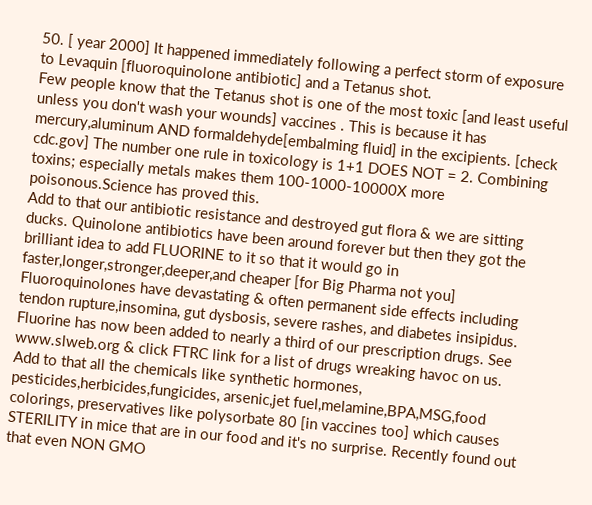50. [ year 2000] It happened immediately following a perfect storm of exposure to Levaquin [fluoroquinolone antibiotic] and a Tetanus shot.
Few people know that the Tetanus shot is one of the most toxic [and least useful unless you don't wash your wounds] vaccines . This is because it has mercury,aluminum AND formaldehyde[embalming fluid] in the excipients. [check cdc.gov] The number one rule in toxicology is 1+1 DOES NOT = 2. Combining toxins; especially metals makes them 100-1000-10000X more poisonous.Science has proved this.
Add to that our antibiotic resistance and destroyed gut flora & we are sitting ducks. Quinolone antibiotics have been around forever but then they got the brilliant idea to add FLUORINE to it so that it would go in faster,longer,stronger,deeper,and cheaper [for Big Pharma not you] Fluoroquinolones have devastating & often permanent side effects including tendon rupture,insomina, gut dysbosis, severe rashes, and diabetes insipidus. Fluorine has now been added to nearly a third of our prescription drugs. See www.slweb.org & click FTRC link for a list of drugs wreaking havoc on us.
Add to that all the chemicals like synthetic hormones, pesticides,herbicides,fungicides, arsenic,jet fuel,melamine,BPA,MSG,food colorings, preservatives like polysorbate 80 [in vaccines too] which causes STERILITY in mice that are in our food and it's no surprise. Recently found out that even NON GMO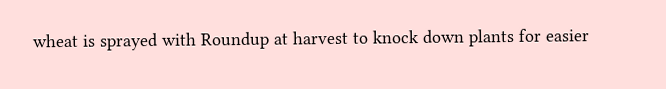wheat is sprayed with Roundup at harvest to knock down plants for easier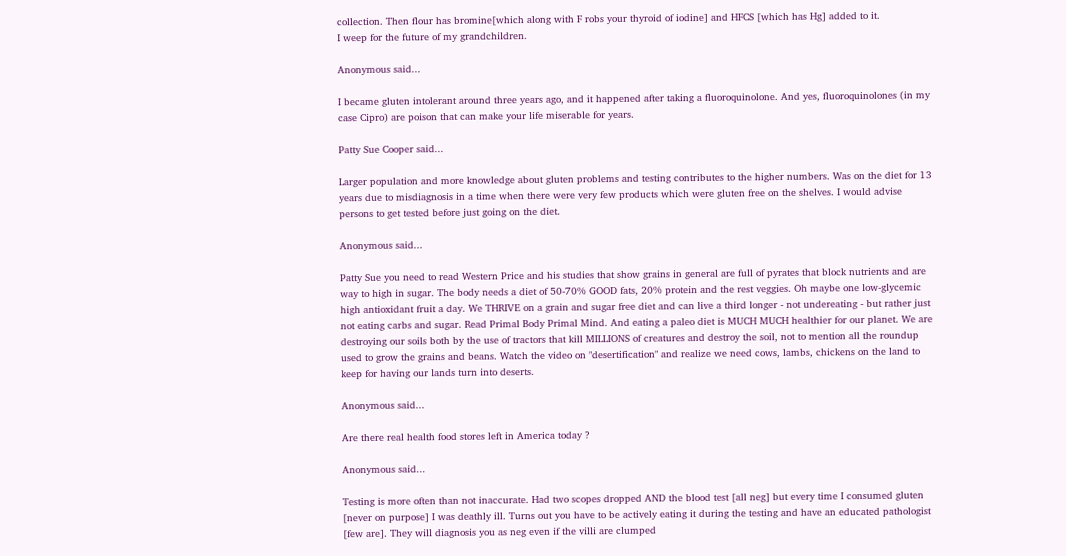collection. Then flour has bromine[which along with F robs your thyroid of iodine] and HFCS [which has Hg] added to it.
I weep for the future of my grandchildren.

Anonymous said...

I became gluten intolerant around three years ago, and it happened after taking a fluoroquinolone. And yes, fluoroquinolones (in my case Cipro) are poison that can make your life miserable for years.

Patty Sue Cooper said...

Larger population and more knowledge about gluten problems and testing contributes to the higher numbers. Was on the diet for 13 years due to misdiagnosis in a time when there were very few products which were gluten free on the shelves. I would advise persons to get tested before just going on the diet.

Anonymous said...

Patty Sue you need to read Western Price and his studies that show grains in general are full of pyrates that block nutrients and are way to high in sugar. The body needs a diet of 50-70% GOOD fats, 20% protein and the rest veggies. Oh maybe one low-glycemic high antioxidant fruit a day. We THRIVE on a grain and sugar free diet and can live a third longer - not undereating - but rather just not eating carbs and sugar. Read Primal Body Primal Mind. And eating a paleo diet is MUCH MUCH healthier for our planet. We are destroying our soils both by the use of tractors that kill MILLIONS of creatures and destroy the soil, not to mention all the roundup used to grow the grains and beans. Watch the video on "desertification" and realize we need cows, lambs, chickens on the land to keep for having our lands turn into deserts.

Anonymous said...

Are there real health food stores left in America today ?

Anonymous said...

Testing is more often than not inaccurate. Had two scopes dropped AND the blood test [all neg] but every time I consumed gluten [never on purpose] I was deathly ill. Turns out you have to be actively eating it during the testing and have an educated pathologist [few are]. They will diagnosis you as neg even if the villi are clumped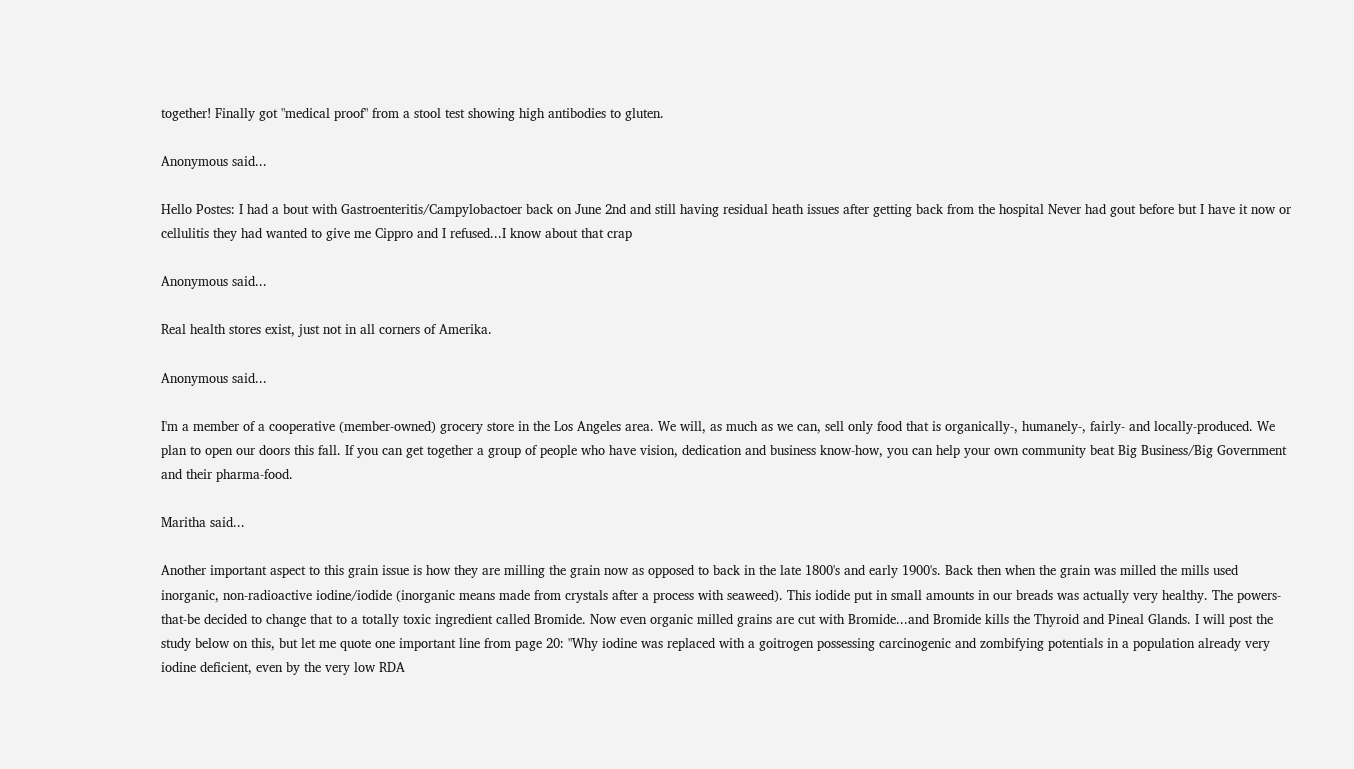together! Finally got "medical proof" from a stool test showing high antibodies to gluten.

Anonymous said...

Hello Postes: I had a bout with Gastroenteritis/Campylobactoer back on June 2nd and still having residual heath issues after getting back from the hospital Never had gout before but I have it now or cellulitis they had wanted to give me Cippro and I refused...I know about that crap

Anonymous said...

Real health stores exist, just not in all corners of Amerika.

Anonymous said...

I'm a member of a cooperative (member-owned) grocery store in the Los Angeles area. We will, as much as we can, sell only food that is organically-, humanely-, fairly- and locally-produced. We plan to open our doors this fall. If you can get together a group of people who have vision, dedication and business know-how, you can help your own community beat Big Business/Big Government and their pharma-food.

Maritha said...

Another important aspect to this grain issue is how they are milling the grain now as opposed to back in the late 1800's and early 1900's. Back then when the grain was milled the mills used inorganic, non-radioactive iodine/iodide (inorganic means made from crystals after a process with seaweed). This iodide put in small amounts in our breads was actually very healthy. The powers-that-be decided to change that to a totally toxic ingredient called Bromide. Now even organic milled grains are cut with Bromide...and Bromide kills the Thyroid and Pineal Glands. I will post the study below on this, but let me quote one important line from page 20: "Why iodine was replaced with a goitrogen possessing carcinogenic and zombifying potentials in a population already very iodine deficient, even by the very low RDA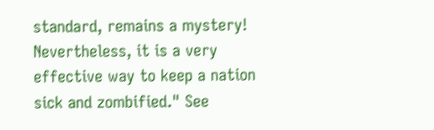standard, remains a mystery! Nevertheless, it is a very effective way to keep a nation sick and zombified." See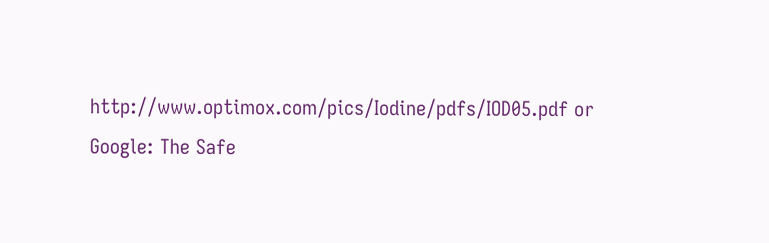http://www.optimox.com/pics/Iodine/pdfs/IOD05.pdf or Google: The Safe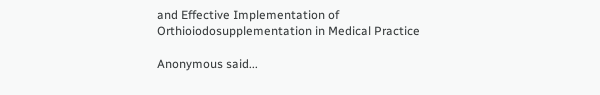and Effective Implementation of Orthioiodosupplementation in Medical Practice

Anonymous said...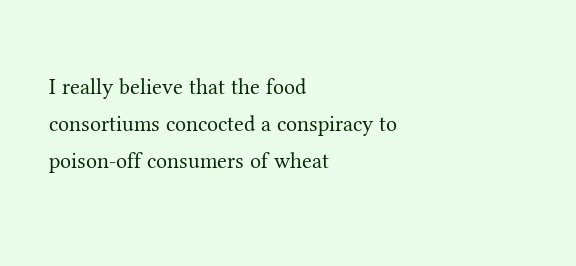I really believe that the food consortiums concocted a conspiracy to poison-off consumers of wheat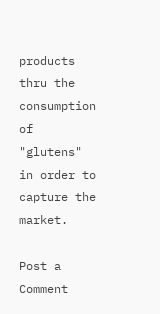products thru the consumption of "glutens" in order to capture the market.

Post a Comment